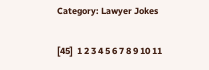Category: Lawyer Jokes

[45]  1 2 3 4 5 6 7 8 9 10 11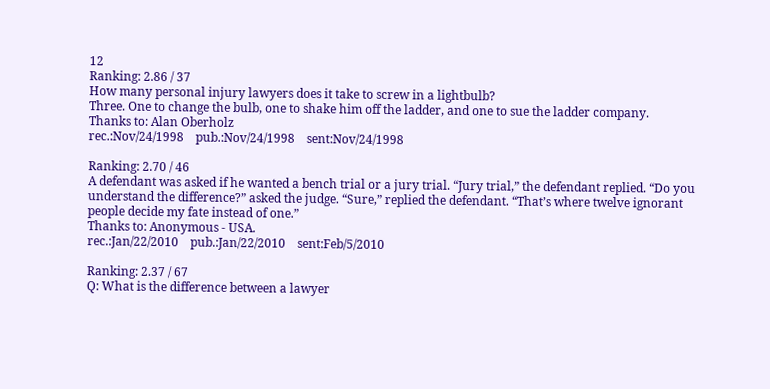12
Ranking: 2.86 / 37
How many personal injury lawyers does it take to screw in a lightbulb?
Three. One to change the bulb, one to shake him off the ladder, and one to sue the ladder company.
Thanks to: Alan Oberholz
rec.:Nov/24/1998    pub.:Nov/24/1998    sent:Nov/24/1998

Ranking: 2.70 / 46
A defendant was asked if he wanted a bench trial or a jury trial. “Jury trial,” the defendant replied. “Do you understand the difference?” asked the judge. “Sure,” replied the defendant. “That’s where twelve ignorant people decide my fate instead of one.”
Thanks to: Anonymous - USA.
rec.:Jan/22/2010    pub.:Jan/22/2010    sent:Feb/5/2010

Ranking: 2.37 / 67
Q: What is the difference between a lawyer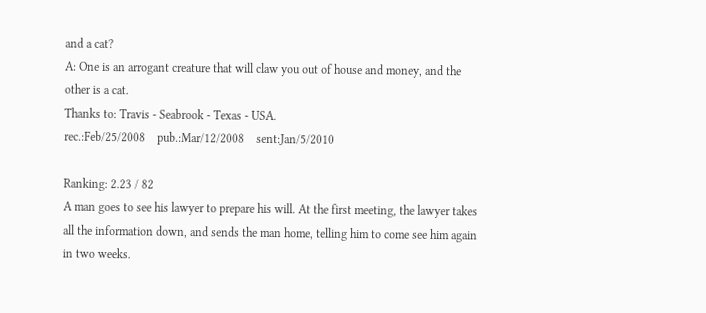and a cat?
A: One is an arrogant creature that will claw you out of house and money, and the other is a cat.
Thanks to: Travis - Seabrook - Texas - USA.
rec.:Feb/25/2008    pub.:Mar/12/2008    sent:Jan/5/2010

Ranking: 2.23 / 82
A man goes to see his lawyer to prepare his will. At the first meeting, the lawyer takes all the information down, and sends the man home, telling him to come see him again in two weeks.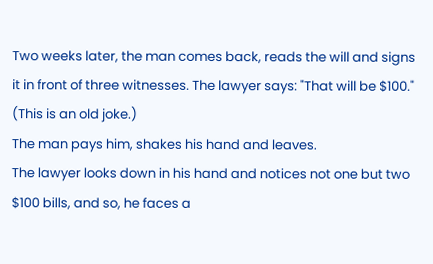Two weeks later, the man comes back, reads the will and signs it in front of three witnesses. The lawyer says: "That will be $100." (This is an old joke.)
The man pays him, shakes his hand and leaves.
The lawyer looks down in his hand and notices not one but two $100 bills, and so, he faces a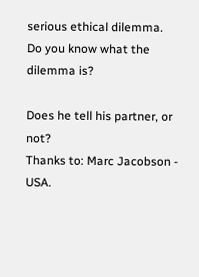serious ethical dilemma.
Do you know what the dilemma is?

Does he tell his partner, or not?
Thanks to: Marc Jacobson - USA.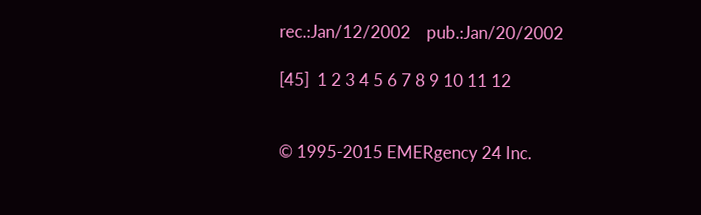rec.:Jan/12/2002    pub.:Jan/20/2002

[45]  1 2 3 4 5 6 7 8 9 10 11 12


© 1995-2015 EMERgency 24 Inc.